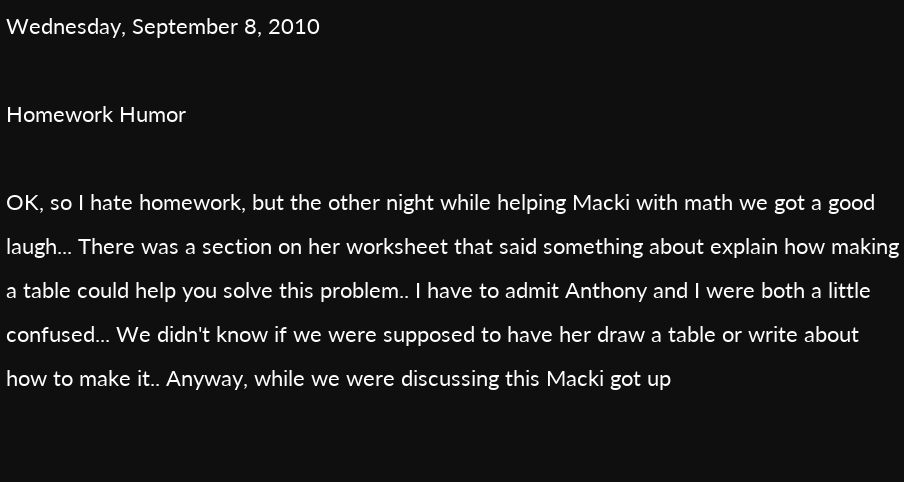Wednesday, September 8, 2010

Homework Humor

OK, so I hate homework, but the other night while helping Macki with math we got a good laugh... There was a section on her worksheet that said something about explain how making a table could help you solve this problem.. I have to admit Anthony and I were both a little confused... We didn't know if we were supposed to have her draw a table or write about how to make it.. Anyway, while we were discussing this Macki got up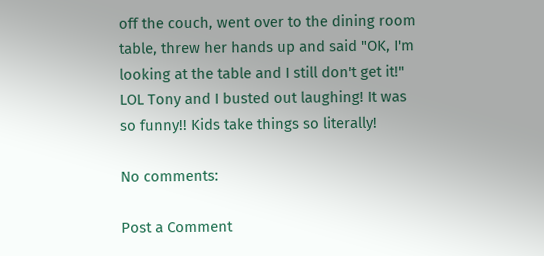off the couch, went over to the dining room table, threw her hands up and said "OK, I'm looking at the table and I still don't get it!" LOL Tony and I busted out laughing! It was so funny!! Kids take things so literally!

No comments:

Post a Comment